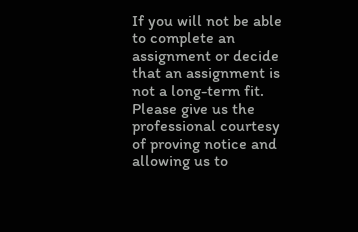If you will not be able to complete an assignment or decide that an assignment is not a long-term fit. Please give us the professional courtesy of proving notice and allowing us to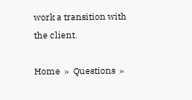work a transition with the client.

Home  »  Questions  »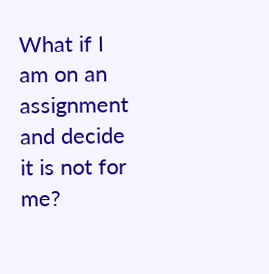What if I am on an assignment and decide it is not for me?